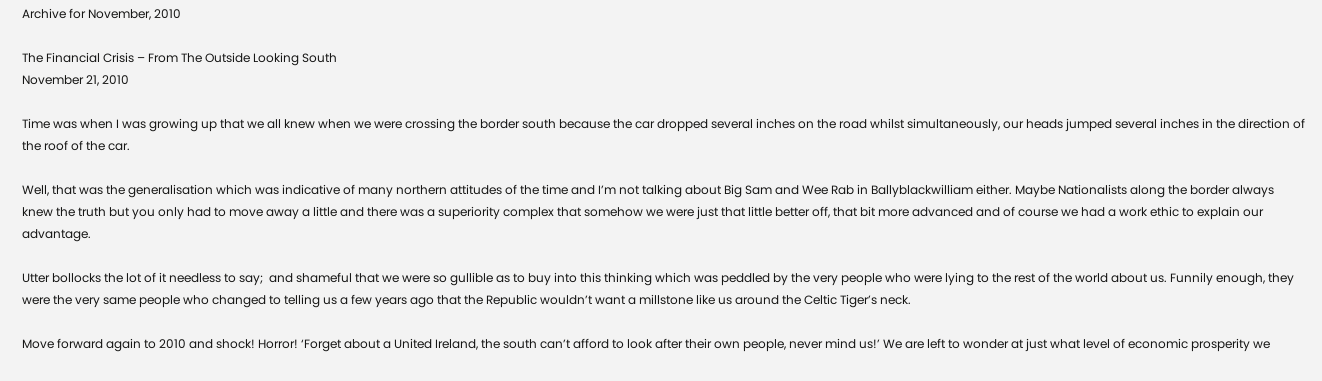Archive for November, 2010

The Financial Crisis – From The Outside Looking South
November 21, 2010

Time was when I was growing up that we all knew when we were crossing the border south because the car dropped several inches on the road whilst simultaneously, our heads jumped several inches in the direction of the roof of the car.

Well, that was the generalisation which was indicative of many northern attitudes of the time and I’m not talking about Big Sam and Wee Rab in Ballyblackwilliam either. Maybe Nationalists along the border always knew the truth but you only had to move away a little and there was a superiority complex that somehow we were just that little better off, that bit more advanced and of course we had a work ethic to explain our advantage.

Utter bollocks the lot of it needless to say;  and shameful that we were so gullible as to buy into this thinking which was peddled by the very people who were lying to the rest of the world about us. Funnily enough, they were the very same people who changed to telling us a few years ago that the Republic wouldn’t want a millstone like us around the Celtic Tiger’s neck.

Move forward again to 2010 and shock! Horror! ‘Forget about a United Ireland, the south can’t afford to look after their own people, never mind us!’ We are left to wonder at just what level of economic prosperity we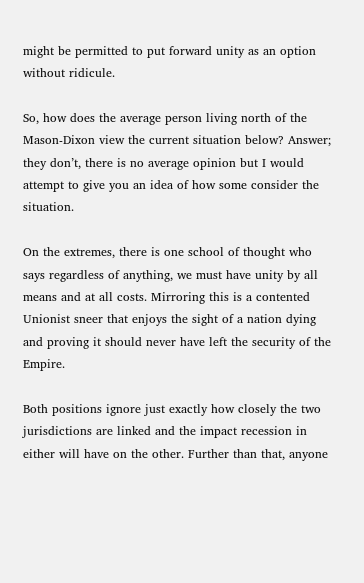might be permitted to put forward unity as an option without ridicule.

So, how does the average person living north of the Mason-Dixon view the current situation below? Answer; they don’t, there is no average opinion but I would attempt to give you an idea of how some consider the situation.

On the extremes, there is one school of thought who says regardless of anything, we must have unity by all means and at all costs. Mirroring this is a contented Unionist sneer that enjoys the sight of a nation dying and proving it should never have left the security of the Empire.

Both positions ignore just exactly how closely the two jurisdictions are linked and the impact recession in either will have on the other. Further than that, anyone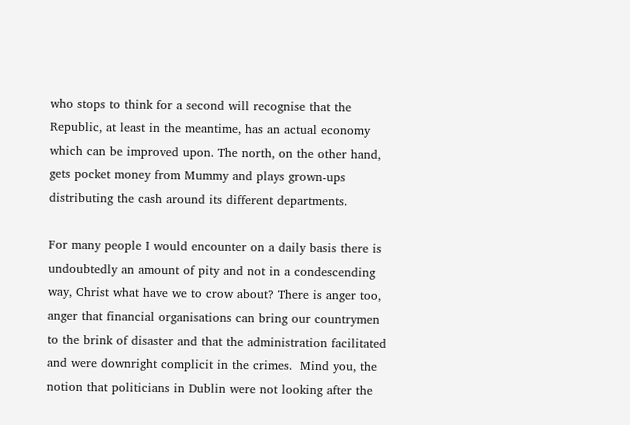who stops to think for a second will recognise that the Republic, at least in the meantime, has an actual economy which can be improved upon. The north, on the other hand, gets pocket money from Mummy and plays grown-ups distributing the cash around its different departments.

For many people I would encounter on a daily basis there is undoubtedly an amount of pity and not in a condescending way, Christ what have we to crow about? There is anger too, anger that financial organisations can bring our countrymen to the brink of disaster and that the administration facilitated and were downright complicit in the crimes.  Mind you, the notion that politicians in Dublin were not looking after the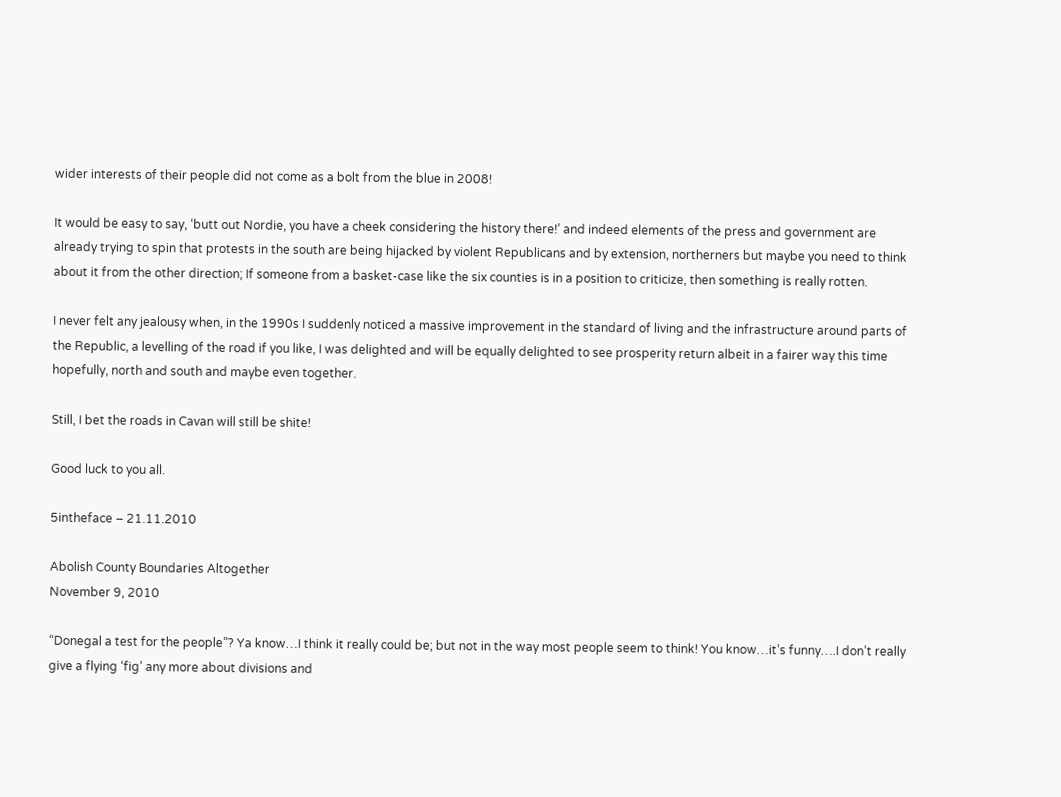wider interests of their people did not come as a bolt from the blue in 2008!

It would be easy to say, ‘butt out Nordie, you have a cheek considering the history there!’ and indeed elements of the press and government are already trying to spin that protests in the south are being hijacked by violent Republicans and by extension, northerners but maybe you need to think about it from the other direction; If someone from a basket-case like the six counties is in a position to criticize, then something is really rotten.

I never felt any jealousy when, in the 1990s I suddenly noticed a massive improvement in the standard of living and the infrastructure around parts of the Republic, a levelling of the road if you like, I was delighted and will be equally delighted to see prosperity return albeit in a fairer way this time hopefully, north and south and maybe even together.

Still, I bet the roads in Cavan will still be shite!

Good luck to you all.

5intheface – 21.11.2010

Abolish County Boundaries Altogether
November 9, 2010

“Donegal a test for the people”? Ya know…I think it really could be; but not in the way most people seem to think! You know…it’s funny….I don’t really give a flying ‘fig’ any more about divisions and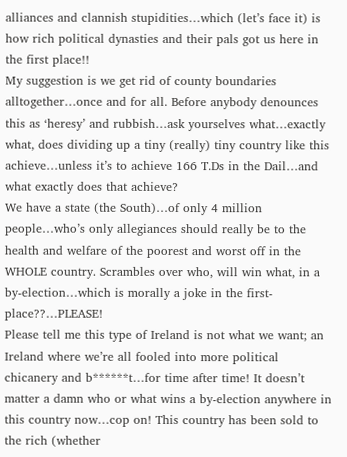alliances and clannish stupidities…which (let’s face it) is how rich political dynasties and their pals got us here in the first place!!
My suggestion is we get rid of county boundaries alltogether…once and for all. Before anybody denounces this as ‘heresy’ and rubbish…ask yourselves what…exactly what, does dividing up a tiny (really) tiny country like this achieve…unless it’s to achieve 166 T.Ds in the Dail…and what exactly does that achieve?
We have a state (the South)…of only 4 million people…who’s only allegiances should really be to the health and welfare of the poorest and worst off in the WHOLE country. Scrambles over who, will win what, in a by-election…which is morally a joke in the first-place??…PLEASE!
Please tell me this type of Ireland is not what we want; an Ireland where we’re all fooled into more political chicanery and b******t…for time after time! It doesn’t matter a damn who or what wins a by-election anywhere in this country now…cop on! This country has been sold to the rich (whether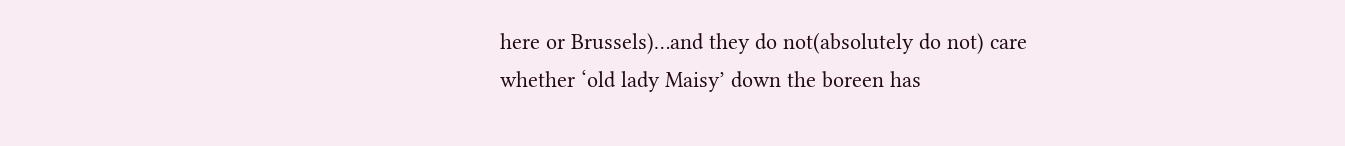here or Brussels)…and they do not(absolutely do not) care whether ‘old lady Maisy’ down the boreen has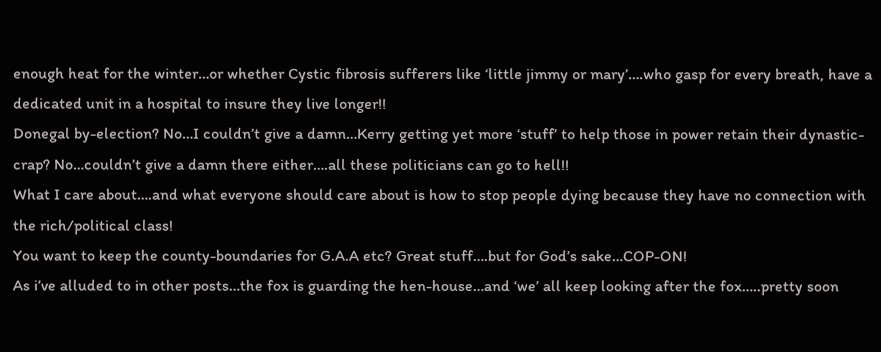enough heat for the winter…or whether Cystic fibrosis sufferers like ‘little jimmy or mary’….who gasp for every breath, have a dedicated unit in a hospital to insure they live longer!!
Donegal by-election? No…I couldn’t give a damn…Kerry getting yet more ‘stuff’ to help those in power retain their dynastic-crap? No…couldn’t give a damn there either….all these politicians can go to hell!!
What I care about….and what everyone should care about is how to stop people dying because they have no connection with the rich/political class!
You want to keep the county-boundaries for G.A.A etc? Great stuff….but for God’s sake…COP-ON!
As i’ve alluded to in other posts…the fox is guarding the hen-house…and ‘we’ all keep looking after the fox…..pretty soon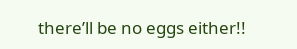there’ll be no eggs either!!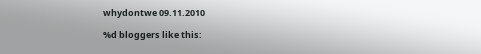whydontwe 09.11.2010

%d bloggers like this: